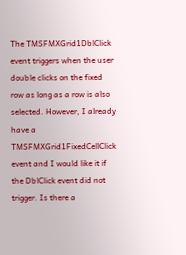The TMSFMXGrid1DblClick event triggers when the user double clicks on the fixed row as long as a row is also selected. However, I already have a TMSFMXGrid1FixedCellClick event and I would like it if the DblClick event did not trigger. Is there a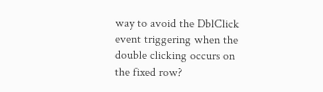way to avoid the DblClick event triggering when the double clicking occurs on the fixed row?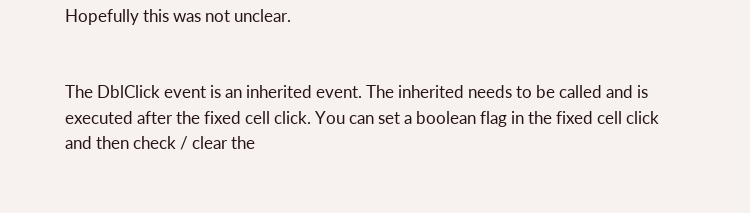Hopefully this was not unclear.


The DblClick event is an inherited event. The inherited needs to be called and is executed after the fixed cell click. You can set a boolean flag in the fixed cell click and then check / clear the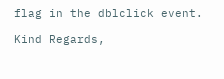flag in the dblclick event.

Kind Regards,